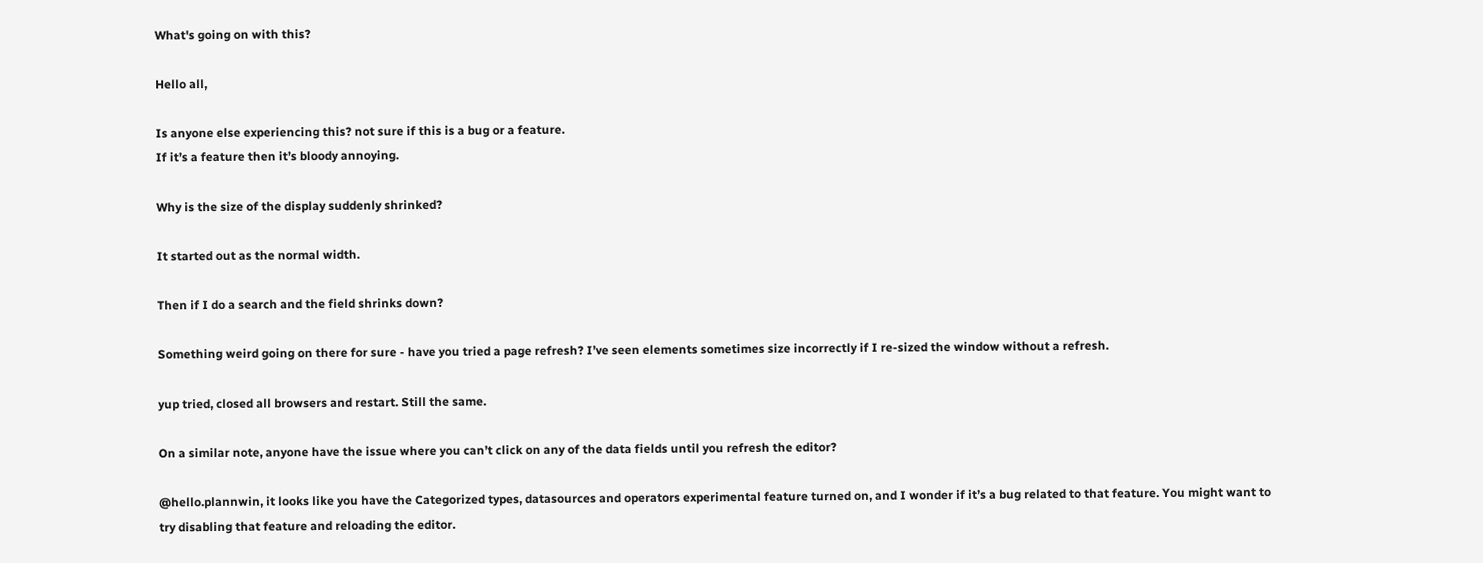What's going on with this?

Hello all,

Is anyone else experiencing this? not sure if this is a bug or a feature.
If it’s a feature then it’s bloody annoying.

Why is the size of the display suddenly shrinked?

It started out as the normal width.

Then if I do a search and the field shrinks down?

Something weird going on there for sure - have you tried a page refresh? I’ve seen elements sometimes size incorrectly if I re-sized the window without a refresh.

yup tried, closed all browsers and restart. Still the same.

On a similar note, anyone have the issue where you can’t click on any of the data fields until you refresh the editor?

@hello.plannwin, it looks like you have the Categorized types, datasources and operators experimental feature turned on, and I wonder if it’s a bug related to that feature. You might want to try disabling that feature and reloading the editor.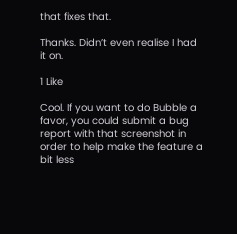that fixes that.

Thanks. Didn’t even realise I had it on.

1 Like

Cool. If you want to do Bubble a favor, you could submit a bug report with that screenshot in order to help make the feature a bit less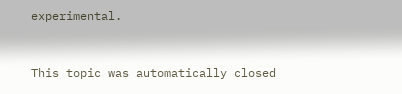experimental.


This topic was automatically closed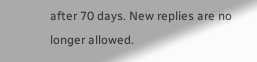after 70 days. New replies are no longer allowed.